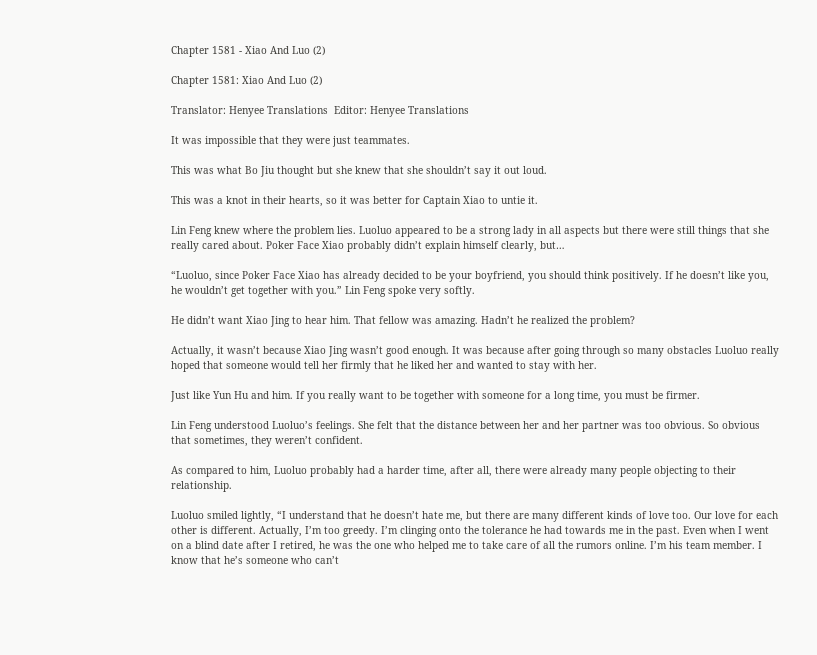Chapter 1581 - Xiao And Luo (2)

Chapter 1581: Xiao And Luo (2)

Translator: Henyee Translations  Editor: Henyee Translations

It was impossible that they were just teammates.

This was what Bo Jiu thought but she knew that she shouldn’t say it out loud.

This was a knot in their hearts, so it was better for Captain Xiao to untie it.

Lin Feng knew where the problem lies. Luoluo appeared to be a strong lady in all aspects but there were still things that she really cared about. Poker Face Xiao probably didn’t explain himself clearly, but…

“Luoluo, since Poker Face Xiao has already decided to be your boyfriend, you should think positively. If he doesn’t like you, he wouldn’t get together with you.” Lin Feng spoke very softly.

He didn’t want Xiao Jing to hear him. That fellow was amazing. Hadn’t he realized the problem?

Actually, it wasn’t because Xiao Jing wasn’t good enough. It was because after going through so many obstacles Luoluo really hoped that someone would tell her firmly that he liked her and wanted to stay with her.

Just like Yun Hu and him. If you really want to be together with someone for a long time, you must be firmer.

Lin Feng understood Luoluo’s feelings. She felt that the distance between her and her partner was too obvious. So obvious that sometimes, they weren’t confident.

As compared to him, Luoluo probably had a harder time, after all, there were already many people objecting to their relationship.

Luoluo smiled lightly, “I understand that he doesn’t hate me, but there are many different kinds of love too. Our love for each other is different. Actually, I’m too greedy. I’m clinging onto the tolerance he had towards me in the past. Even when I went on a blind date after I retired, he was the one who helped me to take care of all the rumors online. I’m his team member. I know that he’s someone who can’t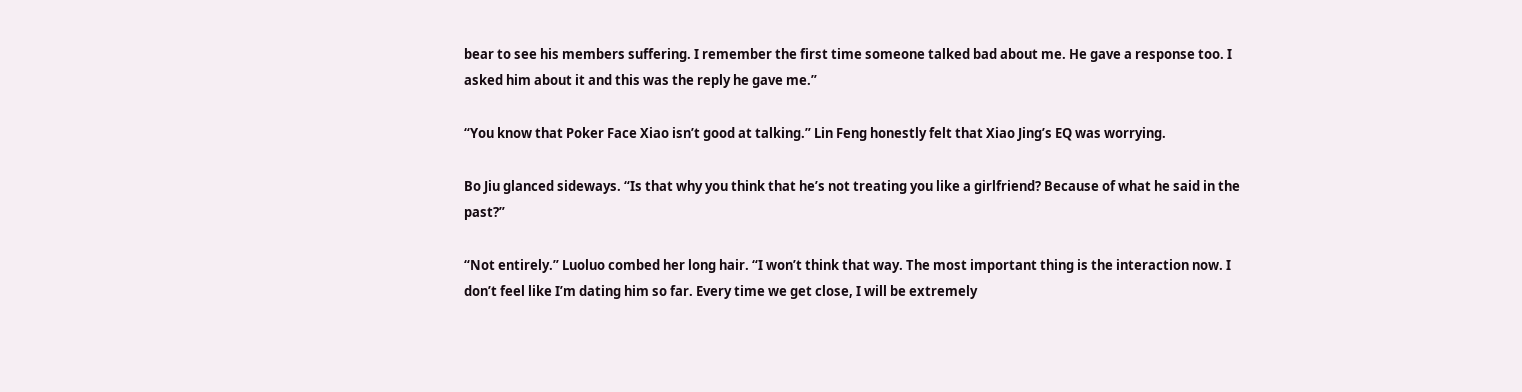bear to see his members suffering. I remember the first time someone talked bad about me. He gave a response too. I asked him about it and this was the reply he gave me.”

“You know that Poker Face Xiao isn’t good at talking.” Lin Feng honestly felt that Xiao Jing’s EQ was worrying.

Bo Jiu glanced sideways. “Is that why you think that he’s not treating you like a girlfriend? Because of what he said in the past?”

“Not entirely.” Luoluo combed her long hair. “I won’t think that way. The most important thing is the interaction now. I don’t feel like I’m dating him so far. Every time we get close, I will be extremely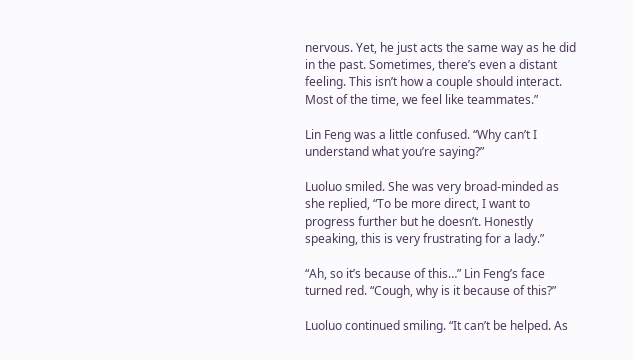nervous. Yet, he just acts the same way as he did in the past. Sometimes, there’s even a distant feeling. This isn’t how a couple should interact. Most of the time, we feel like teammates.”

Lin Feng was a little confused. “Why can’t I understand what you’re saying?”

Luoluo smiled. She was very broad-minded as she replied, “To be more direct, I want to progress further but he doesn’t. Honestly speaking, this is very frustrating for a lady.”

“Ah, so it’s because of this…” Lin Feng’s face turned red. “Cough, why is it because of this?”

Luoluo continued smiling. “It can’t be helped. As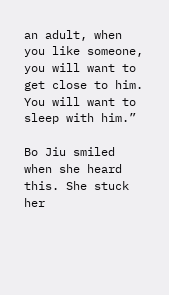an adult, when you like someone, you will want to get close to him. You will want to sleep with him.”

Bo Jiu smiled when she heard this. She stuck her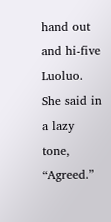hand out and hi-five Luoluo. She said in a lazy tone, “Agreed.”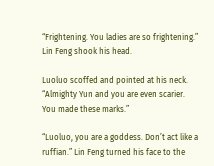“Frightening. You ladies are so frightening.” Lin Feng shook his head.

Luoluo scoffed and pointed at his neck. “Almighty Yun and you are even scarier. You made these marks.”

“Luoluo, you are a goddess. Don’t act like a ruffian.” Lin Feng turned his face to the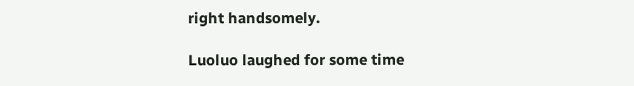right handsomely.

Luoluo laughed for some time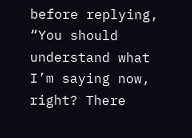before replying, “You should understand what I’m saying now, right? There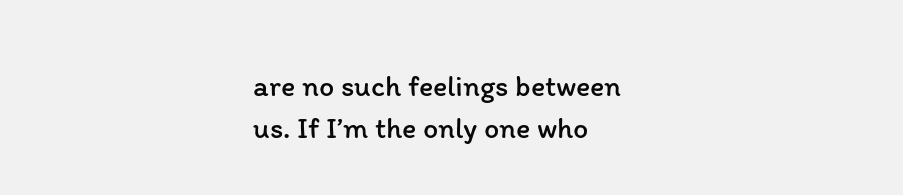are no such feelings between us. If I’m the only one who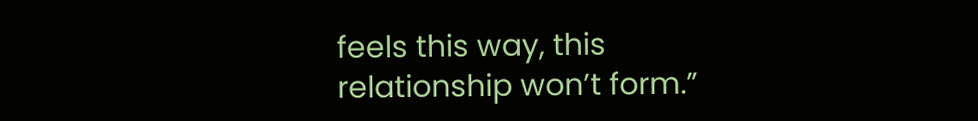feels this way, this relationship won’t form.”